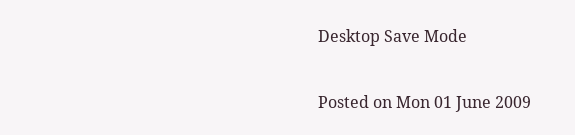Desktop Save Mode

Posted on Mon 01 June 2009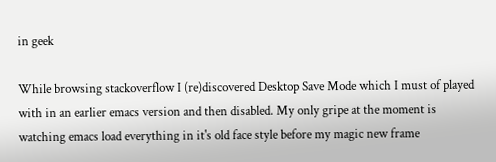in geek

While browsing stackoverflow I (re)discovered Desktop Save Mode which I must of played with in an earlier emacs version and then disabled. My only gripe at the moment is watching emacs load everything in it's old face style before my magic new frame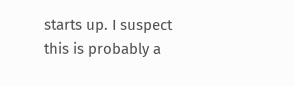starts up. I suspect this is probably a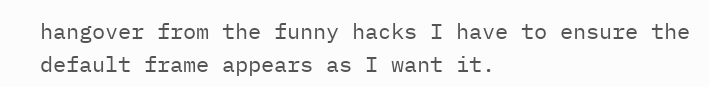hangover from the funny hacks I have to ensure the default frame appears as I want it.